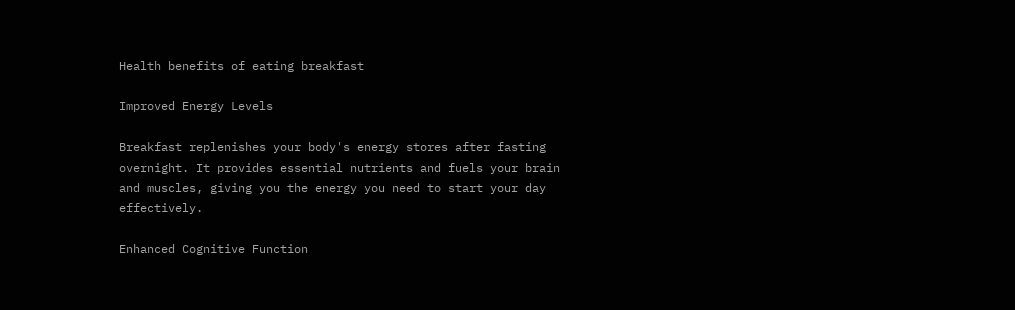Health benefits of eating breakfast

Improved Energy Levels

Breakfast replenishes your body's energy stores after fasting overnight. It provides essential nutrients and fuels your brain and muscles, giving you the energy you need to start your day effectively.

Enhanced Cognitive Function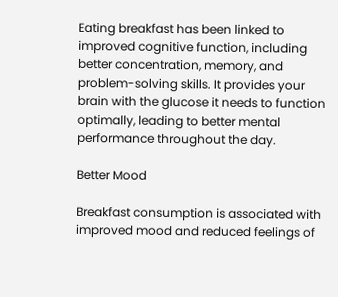Eating breakfast has been linked to improved cognitive function, including better concentration, memory, and problem-solving skills. It provides your brain with the glucose it needs to function optimally, leading to better mental performance throughout the day.

Better Mood

Breakfast consumption is associated with improved mood and reduced feelings of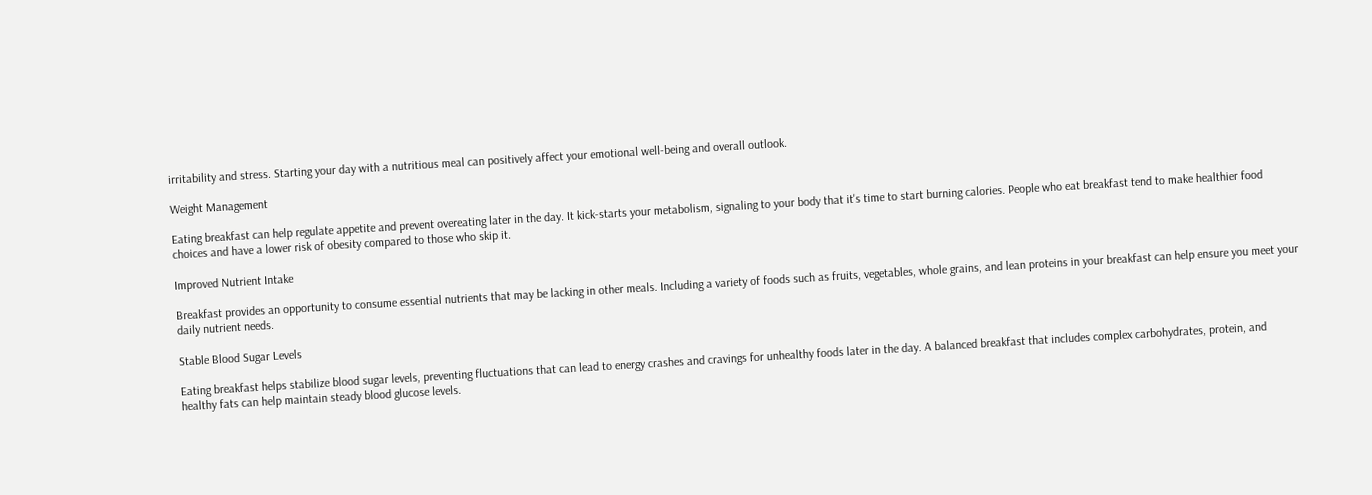irritability and stress. Starting your day with a nutritious meal can positively affect your emotional well-being and overall outlook.

Weight Management

Eating breakfast can help regulate appetite and prevent overeating later in the day. It kick-starts your metabolism, signaling to your body that it's time to start burning calories. People who eat breakfast tend to make healthier food choices and have a lower risk of obesity compared to those who skip it.

Improved Nutrient Intake

Breakfast provides an opportunity to consume essential nutrients that may be lacking in other meals. Including a variety of foods such as fruits, vegetables, whole grains, and lean proteins in your breakfast can help ensure you meet your daily nutrient needs.

Stable Blood Sugar Levels

Eating breakfast helps stabilize blood sugar levels, preventing fluctuations that can lead to energy crashes and cravings for unhealthy foods later in the day. A balanced breakfast that includes complex carbohydrates, protein, and healthy fats can help maintain steady blood glucose levels.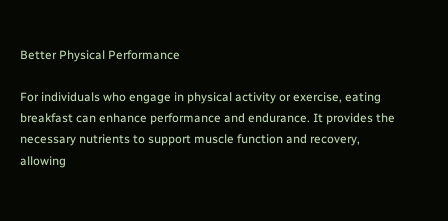Better Physical Performance

For individuals who engage in physical activity or exercise, eating breakfast can enhance performance and endurance. It provides the necessary nutrients to support muscle function and recovery, allowing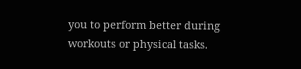you to perform better during workouts or physical tasks.